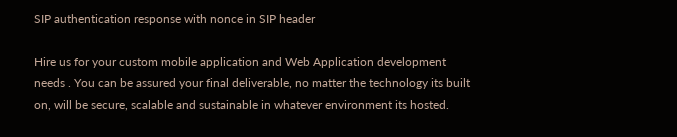SIP authentication response with nonce in SIP header

Hire us for your custom mobile application and Web Application development needs . You can be assured your final deliverable, no matter the technology its built on, will be secure, scalable and sustainable in whatever environment its hosted.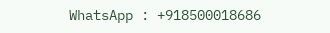WhatsApp : +918500018686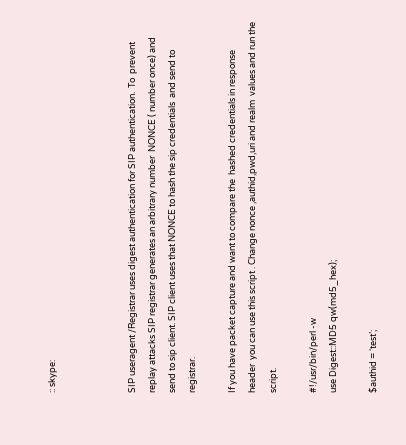:: skype:



SIP useragent /Registrar uses digest authentication for SIP authentication.  To  prevent replay attacks SIP registrar generates an arbitrary number  NONCE ( number once) and send to sip client. SIP client uses that NONCE to hash the sip credentials  and send to registrar.

If you have packet capture and want to compare the  hashed credentials in response header  you can use this script . Change nonce ,authid,pwd,uri and realm  values and run the script.

#!/usr/bin/perl -w
use Digest::MD5 qw(md5_hex);

$authid = ‘test’;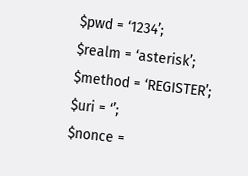$pwd = ‘1234’;
$realm = ‘asterisk’;
$method = ‘REGISTER’;
$uri = ‘’;
$nonce =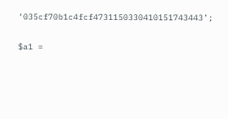‘035cf70b1c4fcf4731150330410151743443’;

$a1 =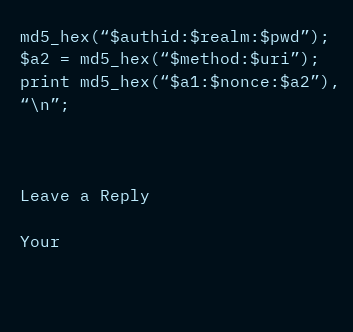md5_hex(“$authid:$realm:$pwd”);
$a2 = md5_hex(“$method:$uri”);
print md5_hex(“$a1:$nonce:$a2”), “\n”;



Leave a Reply

Your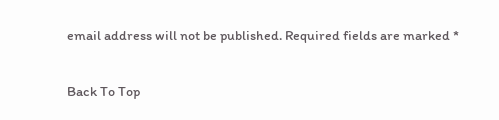email address will not be published. Required fields are marked *

Back To Top